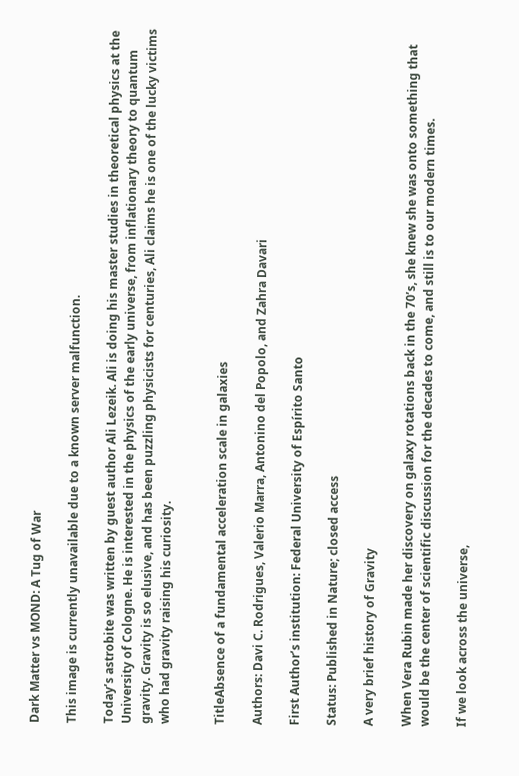Dark Matter vs MOND: A Tug of War

This image is currently unavailable due to a known server malfunction.

Today’s astrobite was written by guest author Ali Lezeik. Ali is doing his master studies in theoretical physics at the University of Cologne. He is interested in the physics of the early universe, from inflationary theory to quantum gravity. Gravity is so elusive, and has been puzzling physicists for centuries, Ali claims he is one of the lucky victims who had gravity raising his curiosity.


TitleAbsence of a fundamental acceleration scale in galaxies

Authors: Davi C. Rodrigues, Valerio Marra, Antonino del Popolo, and Zahra Davari

First Author’s institution: Federal University of Espírito Santo

Status: Published in Nature; closed access

A very brief history of Gravity

When Vera Rubin made her discovery on galaxy rotations back in the 70’s, she knew she was onto something that would be the center of scientific discussion for the decades to come, and still is to our modern times.

If we look across the universe,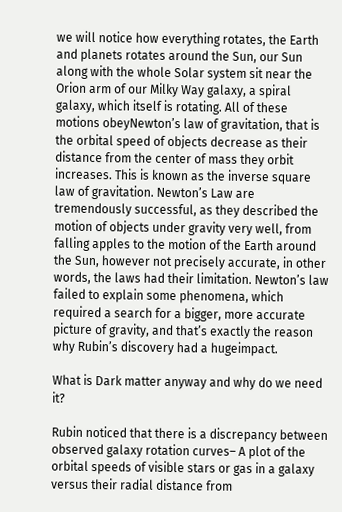we will notice how everything rotates, the Earth and planets rotates around the Sun, our Sun along with the whole Solar system sit near the Orion arm of our Milky Way galaxy, a spiral galaxy, which itself is rotating. All of these motions obeyNewton’s law of gravitation, that is the orbital speed of objects decrease as their distance from the center of mass they orbit increases. This is known as the inverse square law of gravitation. Newton’s Law are tremendously successful, as they described the motion of objects under gravity very well, from falling apples to the motion of the Earth around the Sun, however not precisely accurate, in other words, the laws had their limitation. Newton’s law failed to explain some phenomena, which required a search for a bigger, more accurate picture of gravity, and that’s exactly the reason why Rubin’s discovery had a hugeimpact.

What is Dark matter anyway and why do we need it?

Rubin noticed that there is a discrepancy between observed galaxy rotation curves– A plot of the orbital speeds of visible stars or gas in a galaxy versus their radial distance from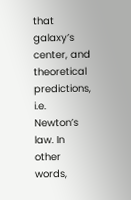that galaxy’s center, and theoretical predictions, i.e. Newton’s law. In other words,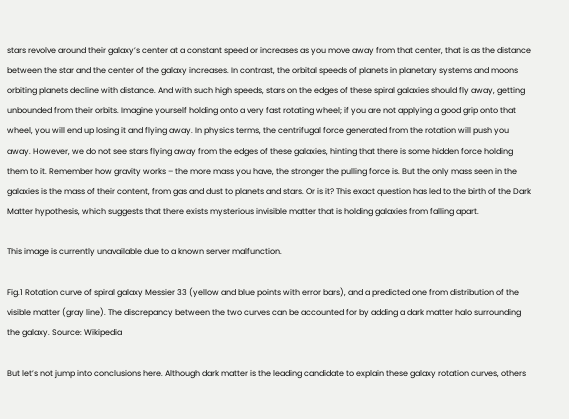stars revolve around their galaxy’s center at a constant speed or increases as you move away from that center, that is as the distance between the star and the center of the galaxy increases. In contrast, the orbital speeds of planets in planetary systems and moons orbiting planets decline with distance. And with such high speeds, stars on the edges of these spiral galaxies should fly away, getting unbounded from their orbits. Imagine yourself holding onto a very fast rotating wheel; if you are not applying a good grip onto that wheel, you will end up losing it and flying away. In physics terms, the centrifugal force generated from the rotation will push you away. However, we do not see stars flying away from the edges of these galaxies, hinting that there is some hidden force holding them to it. Remember how gravity works – the more mass you have, the stronger the pulling force is. But the only mass seen in the galaxies is the mass of their content, from gas and dust to planets and stars. Or is it? This exact question has led to the birth of the Dark Matter hypothesis, which suggests that there exists mysterious invisible matter that is holding galaxies from falling apart.

This image is currently unavailable due to a known server malfunction.

Fig.1 Rotation curve of spiral galaxy Messier 33 (yellow and blue points with error bars), and a predicted one from distribution of the visible matter (gray line). The discrepancy between the two curves can be accounted for by adding a dark matter halo surrounding the galaxy. Source: Wikipedia

But let’s not jump into conclusions here. Although dark matter is the leading candidate to explain these galaxy rotation curves, others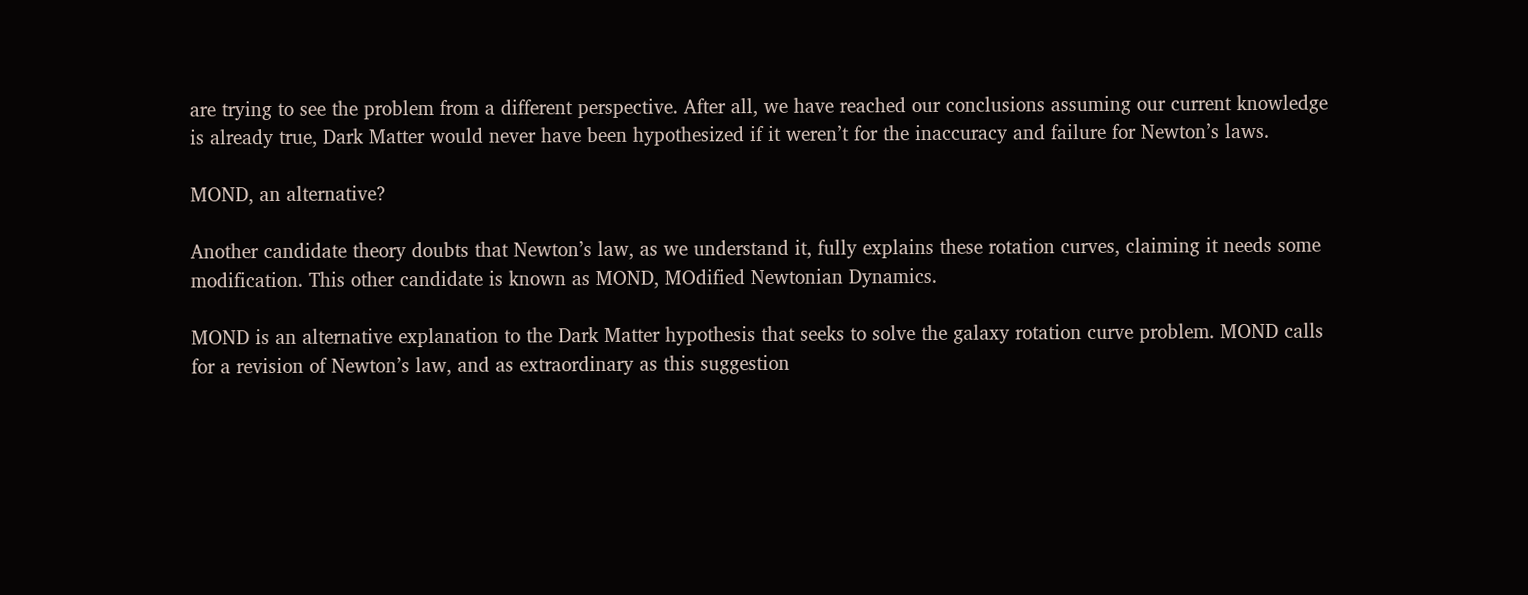are trying to see the problem from a different perspective. After all, we have reached our conclusions assuming our current knowledge is already true, Dark Matter would never have been hypothesized if it weren’t for the inaccuracy and failure for Newton’s laws.

MOND, an alternative?

Another candidate theory doubts that Newton’s law, as we understand it, fully explains these rotation curves, claiming it needs some modification. This other candidate is known as MOND, MOdified Newtonian Dynamics.

MOND is an alternative explanation to the Dark Matter hypothesis that seeks to solve the galaxy rotation curve problem. MOND calls for a revision of Newton’s law, and as extraordinary as this suggestion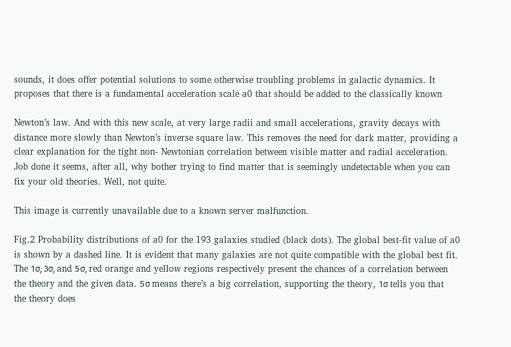sounds, it does offer potential solutions to some otherwise troubling problems in galactic dynamics. It proposes that there is a fundamental acceleration scale a0 that should be added to the classically known

Newton’s law. And with this new scale, at very large radii and small accelerations, gravity decays with distance more slowly than Newton’s inverse square law. This removes the need for dark matter, providing a clear explanation for the tight non- Newtonian correlation between visible matter and radial acceleration. Job done it seems, after all, why bother trying to find matter that is seemingly undetectable when you can fix your old theories. Well, not quite.

This image is currently unavailable due to a known server malfunction.

Fig.2 Probability distributions of a0 for the 193 galaxies studied (black dots). The global best-fit value of a0 is shown by a dashed line. It is evident that many galaxies are not quite compatible with the global best fit. The 1σ, 3σ, and 5σ, red orange and yellow regions respectively present the chances of a correlation between the theory and the given data. 5σ means there’s a big correlation, supporting the theory, 1σ tells you that the theory does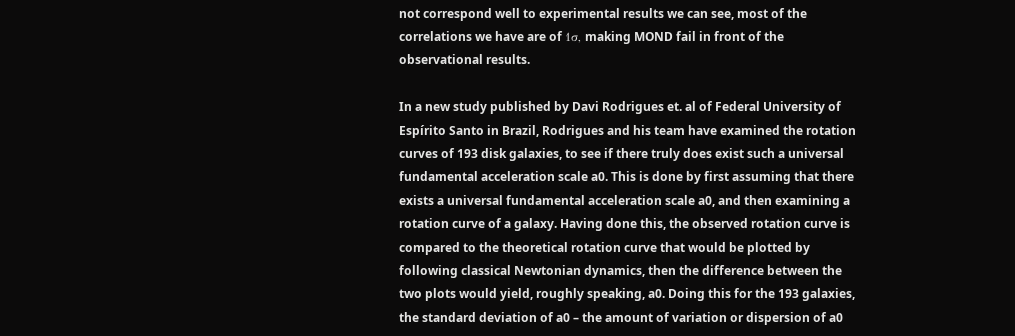not correspond well to experimental results we can see, most of the correlations we have are of 1σ, making MOND fail in front of the observational results.

In a new study published by Davi Rodrigues et. al of Federal University of Espírito Santo in Brazil, Rodrigues and his team have examined the rotation curves of 193 disk galaxies, to see if there truly does exist such a universal fundamental acceleration scale a0. This is done by first assuming that there exists a universal fundamental acceleration scale a0, and then examining a rotation curve of a galaxy. Having done this, the observed rotation curve is compared to the theoretical rotation curve that would be plotted by following classical Newtonian dynamics, then the difference between the two plots would yield, roughly speaking, a0. Doing this for the 193 galaxies, the standard deviation of a0 – the amount of variation or dispersion of a0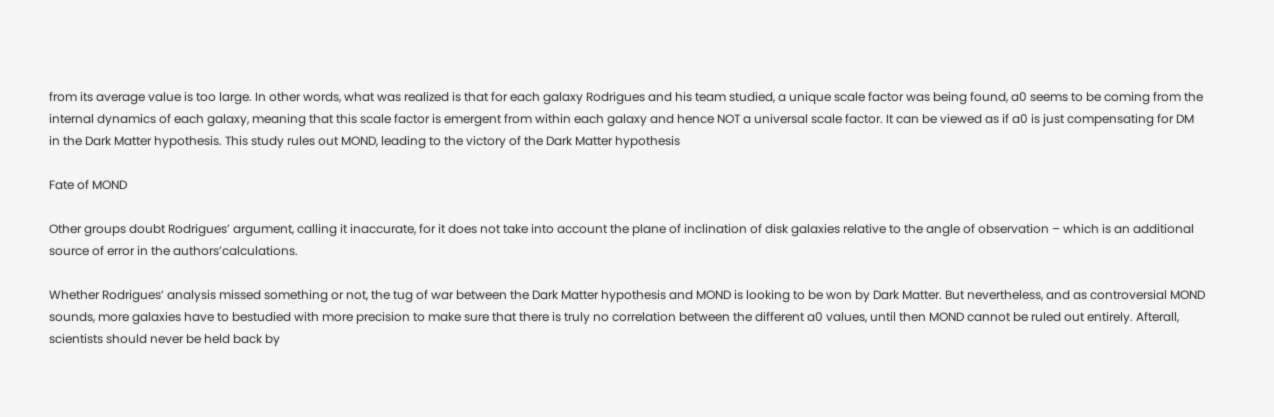from its average value is too large. In other words, what was realized is that for each galaxy Rodrigues and his team studied, a unique scale factor was being found, a0 seems to be coming from the internal dynamics of each galaxy, meaning that this scale factor is emergent from within each galaxy and hence NOT a universal scale factor. It can be viewed as if a0 is just compensating for DM in the Dark Matter hypothesis. This study rules out MOND, leading to the victory of the Dark Matter hypothesis

Fate of MOND

Other groups doubt Rodrigues’ argument, calling it inaccurate, for it does not take into account the plane of inclination of disk galaxies relative to the angle of observation – which is an additional source of error in the authors’calculations.

Whether Rodrigues’ analysis missed something or not, the tug of war between the Dark Matter hypothesis and MOND is looking to be won by Dark Matter. But nevertheless, and as controversial MOND sounds, more galaxies have to bestudied with more precision to make sure that there is truly no correlation between the different a0 values, until then MOND cannot be ruled out entirely. Afterall, scientists should never be held back by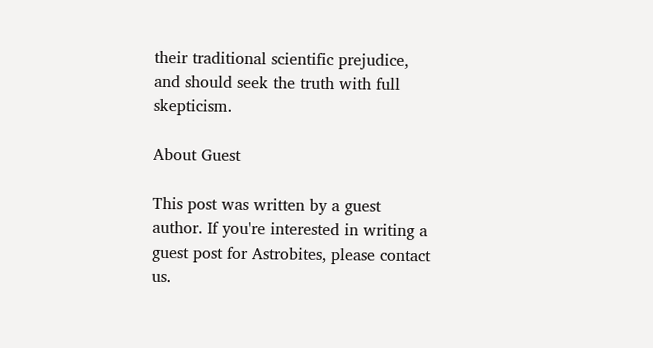their traditional scientific prejudice, and should seek the truth with full skepticism.

About Guest

This post was written by a guest author. If you're interested in writing a guest post for Astrobites, please contact us.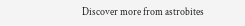Discover more from astrobites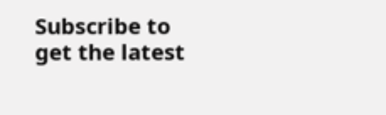Subscribe to get the latest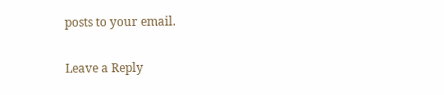posts to your email.

Leave a Reply